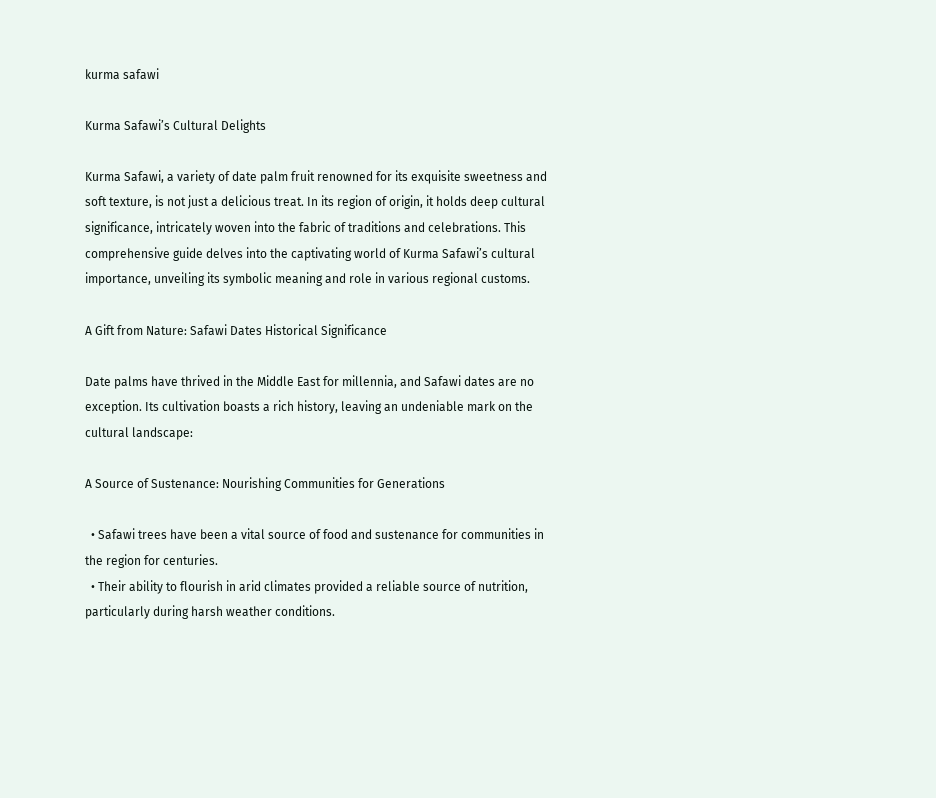kurma safawi

Kurma Safawi’s Cultural Delights

Kurma Safawi, a variety of date palm fruit renowned for its exquisite sweetness and soft texture, is not just a delicious treat. In its region of origin, it holds deep cultural significance, intricately woven into the fabric of traditions and celebrations. This comprehensive guide delves into the captivating world of Kurma Safawi’s cultural importance, unveiling its symbolic meaning and role in various regional customs.

A Gift from Nature: Safawi Dates Historical Significance

Date palms have thrived in the Middle East for millennia, and Safawi dates are no exception. Its cultivation boasts a rich history, leaving an undeniable mark on the cultural landscape:

A Source of Sustenance: Nourishing Communities for Generations

  • Safawi trees have been a vital source of food and sustenance for communities in the region for centuries.
  • Their ability to flourish in arid climates provided a reliable source of nutrition, particularly during harsh weather conditions.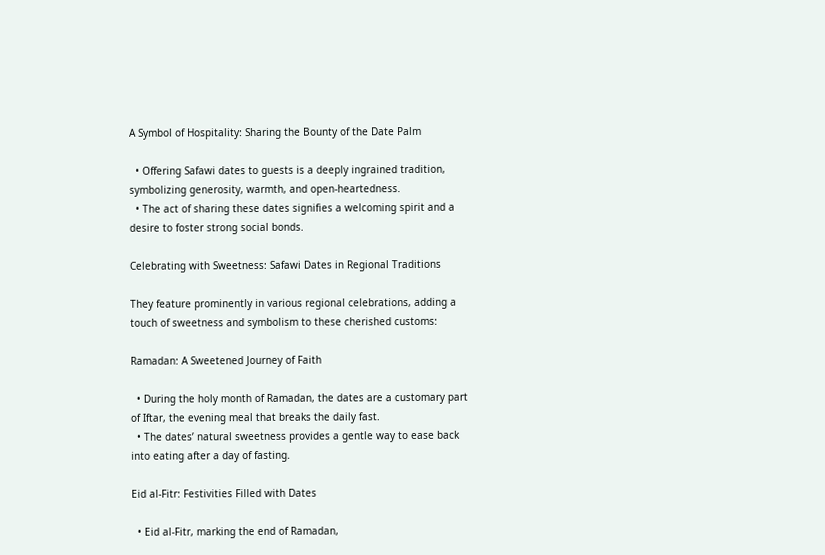A Symbol of Hospitality: Sharing the Bounty of the Date Palm

  • Offering Safawi dates to guests is a deeply ingrained tradition, symbolizing generosity, warmth, and open-heartedness.
  • The act of sharing these dates signifies a welcoming spirit and a desire to foster strong social bonds.

Celebrating with Sweetness: Safawi Dates in Regional Traditions

They feature prominently in various regional celebrations, adding a touch of sweetness and symbolism to these cherished customs:

Ramadan: A Sweetened Journey of Faith

  • During the holy month of Ramadan, the dates are a customary part of Iftar, the evening meal that breaks the daily fast.
  • The dates’ natural sweetness provides a gentle way to ease back into eating after a day of fasting.

Eid al-Fitr: Festivities Filled with Dates

  • Eid al-Fitr, marking the end of Ramadan,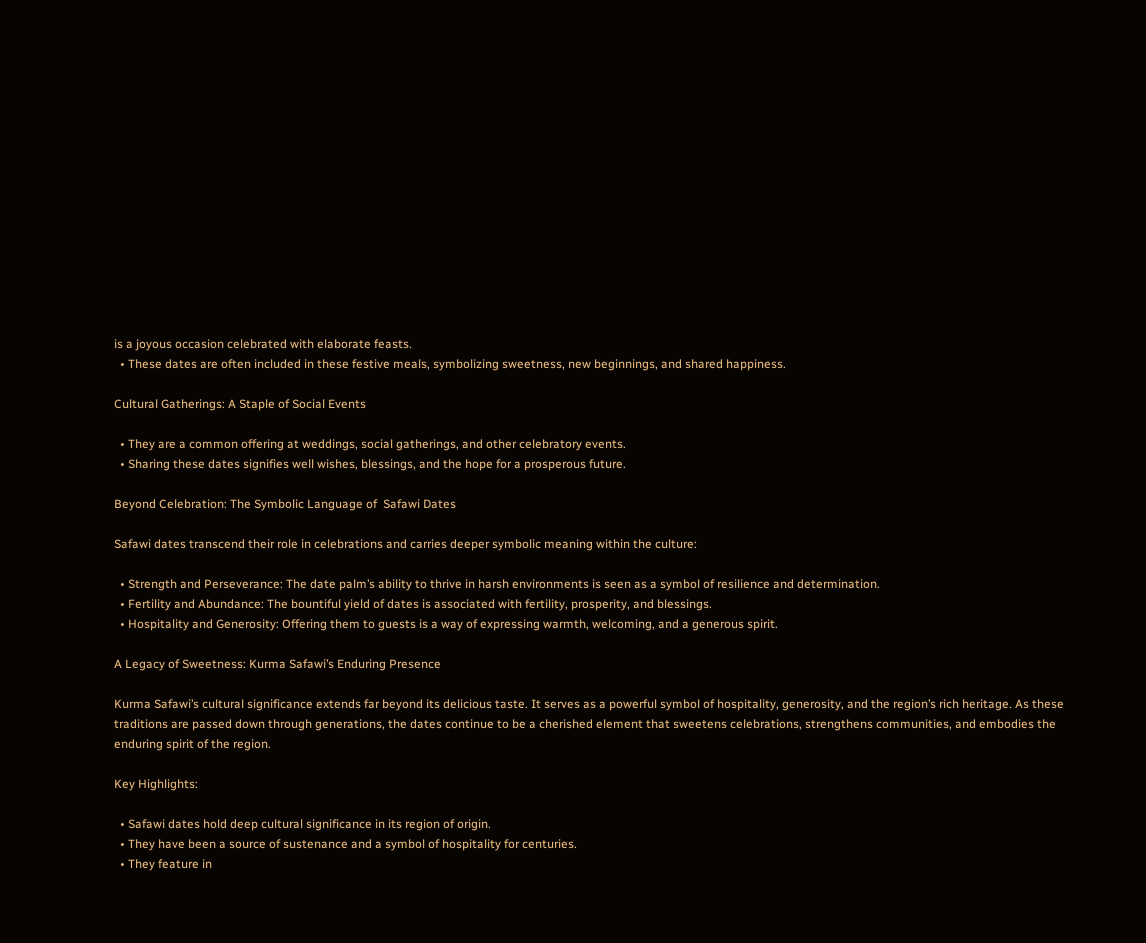is a joyous occasion celebrated with elaborate feasts.
  • These dates are often included in these festive meals, symbolizing sweetness, new beginnings, and shared happiness.

Cultural Gatherings: A Staple of Social Events

  • They are a common offering at weddings, social gatherings, and other celebratory events.
  • Sharing these dates signifies well wishes, blessings, and the hope for a prosperous future.

Beyond Celebration: The Symbolic Language of  Safawi Dates

Safawi dates transcend their role in celebrations and carries deeper symbolic meaning within the culture:

  • Strength and Perseverance: The date palm’s ability to thrive in harsh environments is seen as a symbol of resilience and determination.
  • Fertility and Abundance: The bountiful yield of dates is associated with fertility, prosperity, and blessings.
  • Hospitality and Generosity: Offering them to guests is a way of expressing warmth, welcoming, and a generous spirit.

A Legacy of Sweetness: Kurma Safawi’s Enduring Presence

Kurma Safawi’s cultural significance extends far beyond its delicious taste. It serves as a powerful symbol of hospitality, generosity, and the region’s rich heritage. As these traditions are passed down through generations, the dates continue to be a cherished element that sweetens celebrations, strengthens communities, and embodies the enduring spirit of the region.

Key Highlights:

  • Safawi dates hold deep cultural significance in its region of origin.
  • They have been a source of sustenance and a symbol of hospitality for centuries.
  • They feature in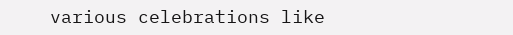various celebrations like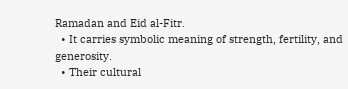Ramadan and Eid al-Fitr.
  • It carries symbolic meaning of strength, fertility, and generosity.
  • Their cultural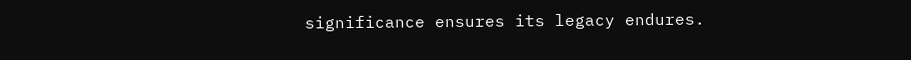significance ensures its legacy endures.